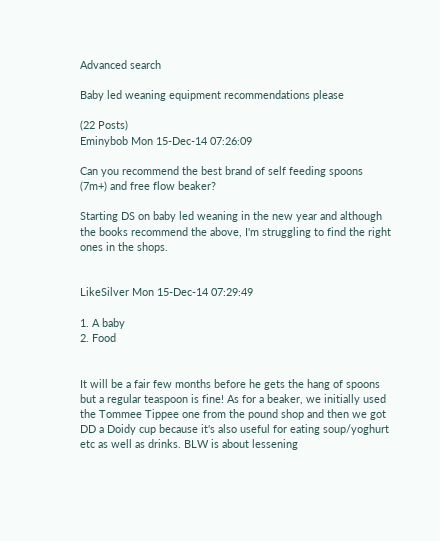Advanced search

Baby led weaning equipment recommendations please

(22 Posts)
Eminybob Mon 15-Dec-14 07:26:09

Can you recommend the best brand of self feeding spoons (7m+) and free flow beaker?

Starting DS on baby led weaning in the new year and although the books recommend the above, I'm struggling to find the right ones in the shops.


LikeSilver Mon 15-Dec-14 07:29:49

1. A baby
2. Food


It will be a fair few months before he gets the hang of spoons but a regular teaspoon is fine! As for a beaker, we initially used the Tommee Tippee one from the pound shop and then we got DD a Doidy cup because it's also useful for eating soup/yoghurt etc as well as drinks. BLW is about lessening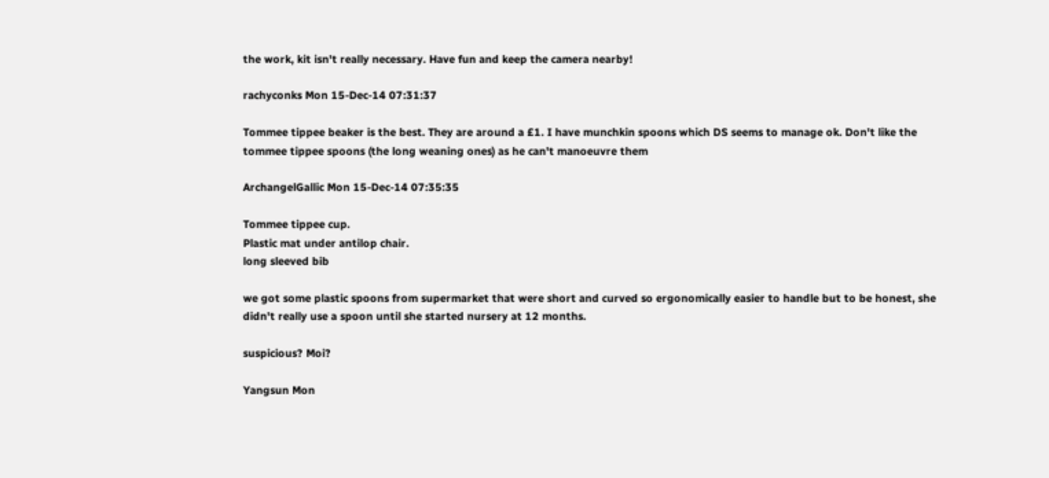the work, kit isn't really necessary. Have fun and keep the camera nearby!

rachyconks Mon 15-Dec-14 07:31:37

Tommee tippee beaker is the best. They are around a £1. I have munchkin spoons which DS seems to manage ok. Don't like the tommee tippee spoons (the long weaning ones) as he can't manoeuvre them

ArchangelGallic Mon 15-Dec-14 07:35:35

Tommee tippee cup.
Plastic mat under antilop chair.
long sleeved bib

we got some plastic spoons from supermarket that were short and curved so ergonomically easier to handle but to be honest, she didn't really use a spoon until she started nursery at 12 months.

suspicious? Moi?

Yangsun Mon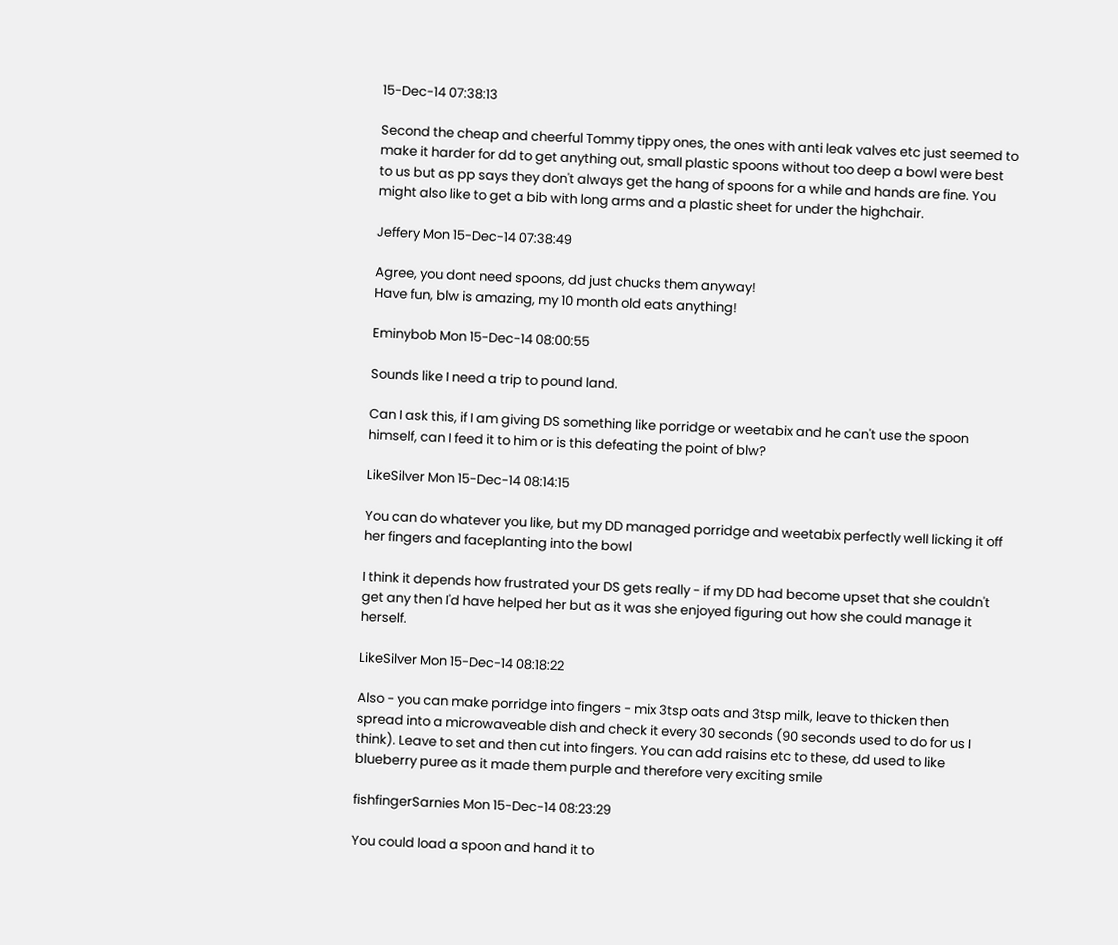15-Dec-14 07:38:13

Second the cheap and cheerful Tommy tippy ones, the ones with anti leak valves etc just seemed to make it harder for dd to get anything out, small plastic spoons without too deep a bowl were best to us but as pp says they don't always get the hang of spoons for a while and hands are fine. You might also like to get a bib with long arms and a plastic sheet for under the highchair.

Jeffery Mon 15-Dec-14 07:38:49

Agree, you dont need spoons, dd just chucks them anyway!
Have fun, blw is amazing, my 10 month old eats anything!

Eminybob Mon 15-Dec-14 08:00:55

Sounds like I need a trip to pound land.

Can I ask this, if I am giving DS something like porridge or weetabix and he can't use the spoon himself, can I feed it to him or is this defeating the point of blw?

LikeSilver Mon 15-Dec-14 08:14:15

You can do whatever you like, but my DD managed porridge and weetabix perfectly well licking it off her fingers and faceplanting into the bowl

I think it depends how frustrated your DS gets really - if my DD had become upset that she couldn't get any then I'd have helped her but as it was she enjoyed figuring out how she could manage it herself.

LikeSilver Mon 15-Dec-14 08:18:22

Also - you can make porridge into fingers - mix 3tsp oats and 3tsp milk, leave to thicken then spread into a microwaveable dish and check it every 30 seconds (90 seconds used to do for us I think). Leave to set and then cut into fingers. You can add raisins etc to these, dd used to like blueberry puree as it made them purple and therefore very exciting smile

fishfingerSarnies Mon 15-Dec-14 08:23:29

You could load a spoon and hand it to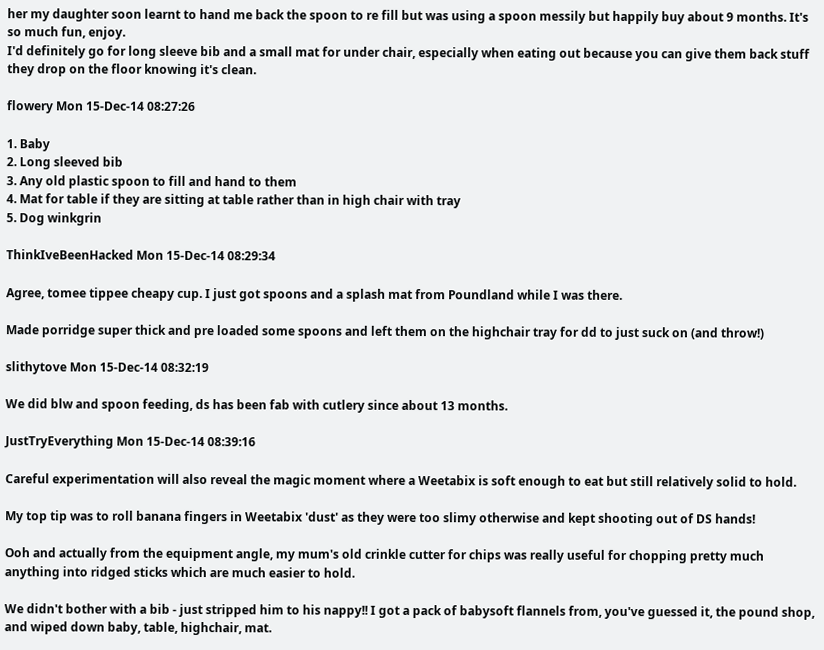her my daughter soon learnt to hand me back the spoon to re fill but was using a spoon messily but happily buy about 9 months. It's so much fun, enjoy.
I'd definitely go for long sleeve bib and a small mat for under chair, especially when eating out because you can give them back stuff they drop on the floor knowing it's clean.

flowery Mon 15-Dec-14 08:27:26

1. Baby
2. Long sleeved bib
3. Any old plastic spoon to fill and hand to them
4. Mat for table if they are sitting at table rather than in high chair with tray
5. Dog winkgrin

ThinkIveBeenHacked Mon 15-Dec-14 08:29:34

Agree, tomee tippee cheapy cup. I just got spoons and a splash mat from Poundland while I was there.

Made porridge super thick and pre loaded some spoons and left them on the highchair tray for dd to just suck on (and throw!)

slithytove Mon 15-Dec-14 08:32:19

We did blw and spoon feeding, ds has been fab with cutlery since about 13 months.

JustTryEverything Mon 15-Dec-14 08:39:16

Careful experimentation will also reveal the magic moment where a Weetabix is soft enough to eat but still relatively solid to hold.

My top tip was to roll banana fingers in Weetabix 'dust' as they were too slimy otherwise and kept shooting out of DS hands!

Ooh and actually from the equipment angle, my mum's old crinkle cutter for chips was really useful for chopping pretty much anything into ridged sticks which are much easier to hold.

We didn't bother with a bib - just stripped him to his nappy!! I got a pack of babysoft flannels from, you've guessed it, the pound shop, and wiped down baby, table, highchair, mat.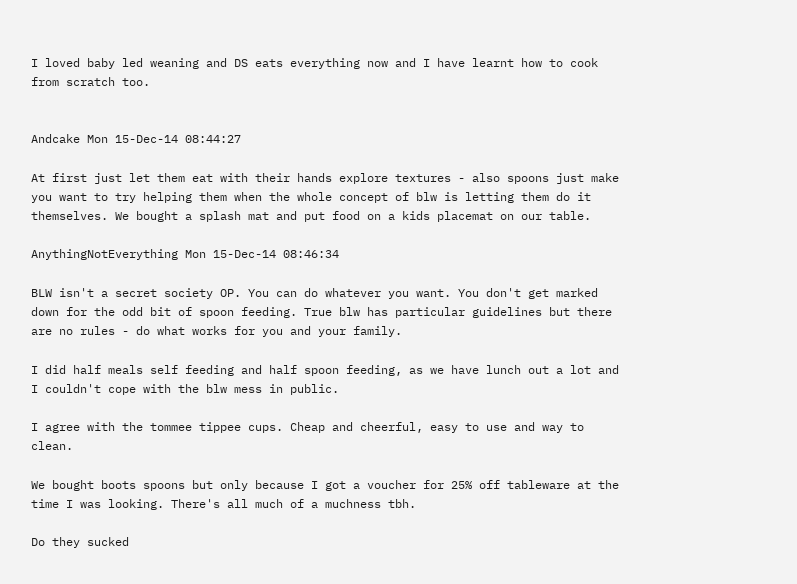I loved baby led weaning and DS eats everything now and I have learnt how to cook from scratch too.


Andcake Mon 15-Dec-14 08:44:27

At first just let them eat with their hands explore textures - also spoons just make you want to try helping them when the whole concept of blw is letting them do it themselves. We bought a splash mat and put food on a kids placemat on our table.

AnythingNotEverything Mon 15-Dec-14 08:46:34

BLW isn't a secret society OP. You can do whatever you want. You don't get marked down for the odd bit of spoon feeding. True blw has particular guidelines but there are no rules - do what works for you and your family.

I did half meals self feeding and half spoon feeding, as we have lunch out a lot and I couldn't cope with the blw mess in public.

I agree with the tommee tippee cups. Cheap and cheerful, easy to use and way to clean.

We bought boots spoons but only because I got a voucher for 25% off tableware at the time I was looking. There's all much of a muchness tbh.

Do they sucked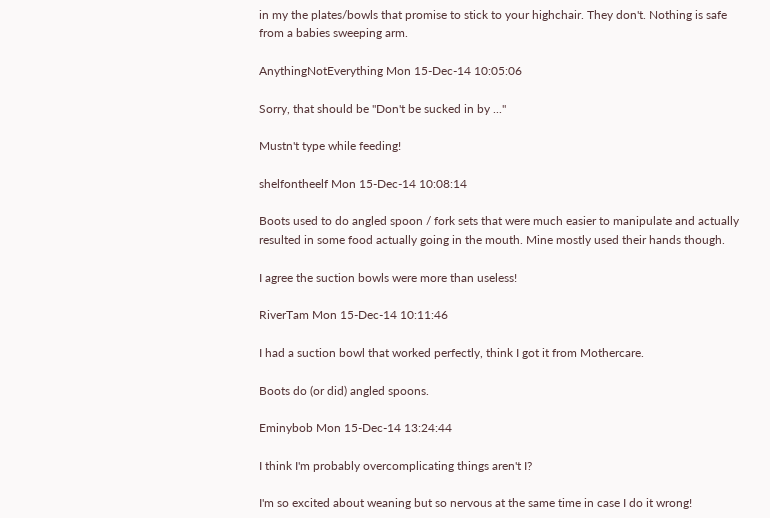in my the plates/bowls that promise to stick to your highchair. They don't. Nothing is safe from a babies sweeping arm.

AnythingNotEverything Mon 15-Dec-14 10:05:06

Sorry, that should be "Don't be sucked in by ..."

Mustn't type while feeding!

shelfontheelf Mon 15-Dec-14 10:08:14

Boots used to do angled spoon / fork sets that were much easier to manipulate and actually resulted in some food actually going in the mouth. Mine mostly used their hands though.

I agree the suction bowls were more than useless!

RiverTam Mon 15-Dec-14 10:11:46

I had a suction bowl that worked perfectly, think I got it from Mothercare.

Boots do (or did) angled spoons.

Eminybob Mon 15-Dec-14 13:24:44

I think I'm probably overcomplicating things aren't I?

I'm so excited about weaning but so nervous at the same time in case I do it wrong!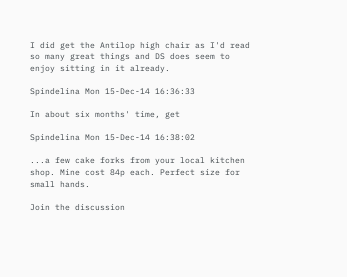I did get the Antilop high chair as I'd read so many great things and DS does seem to enjoy sitting in it already.

Spindelina Mon 15-Dec-14 16:36:33

In about six months' time, get

Spindelina Mon 15-Dec-14 16:38:02

...a few cake forks from your local kitchen shop. Mine cost 84p each. Perfect size for small hands.

Join the discussion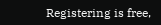Registering is free,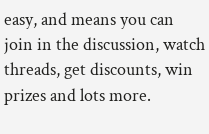easy, and means you can join in the discussion, watch threads, get discounts, win prizes and lots more.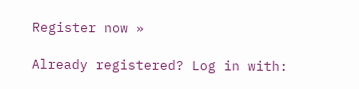Register now »

Already registered? Log in with: